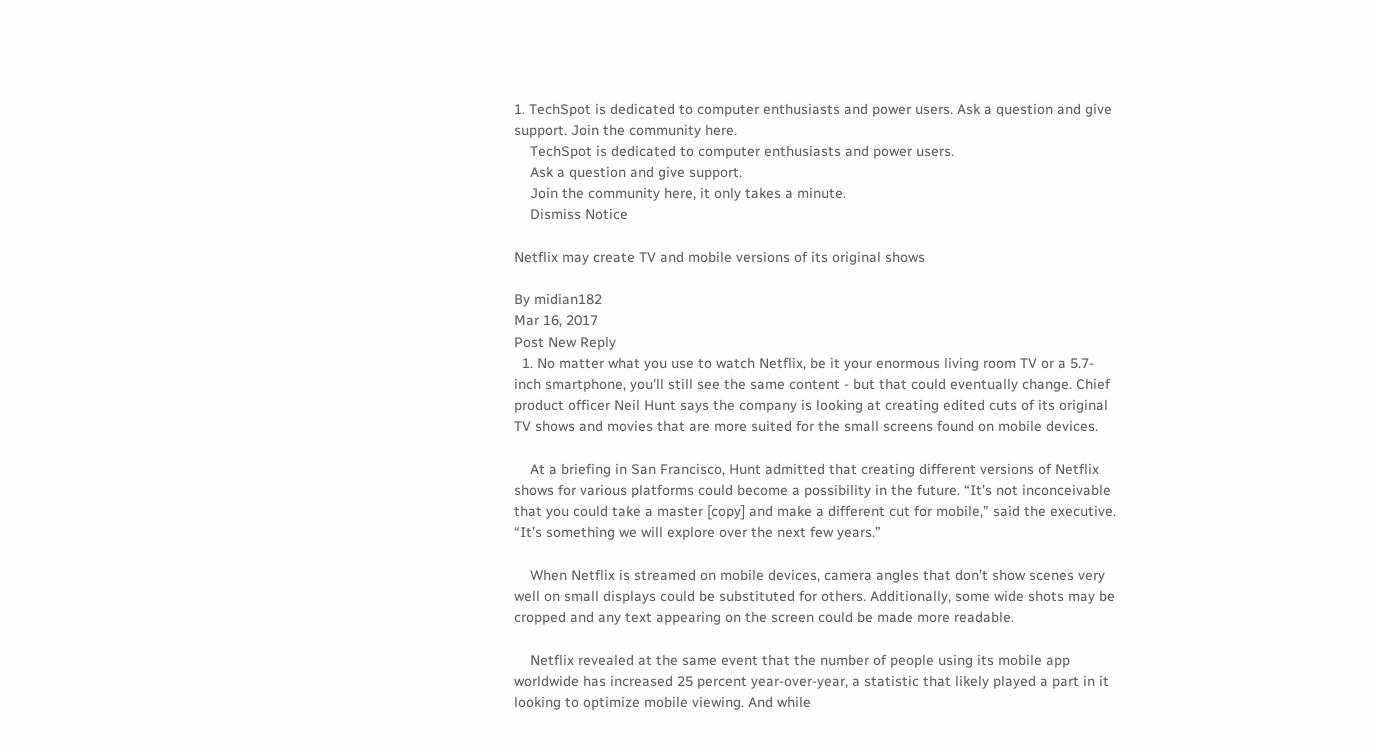1. TechSpot is dedicated to computer enthusiasts and power users. Ask a question and give support. Join the community here.
    TechSpot is dedicated to computer enthusiasts and power users.
    Ask a question and give support.
    Join the community here, it only takes a minute.
    Dismiss Notice

Netflix may create TV and mobile versions of its original shows

By midian182
Mar 16, 2017
Post New Reply
  1. No matter what you use to watch Netflix, be it your enormous living room TV or a 5.7-inch smartphone, you'll still see the same content - but that could eventually change. Chief product officer Neil Hunt says the company is looking at creating edited cuts of its original TV shows and movies that are more suited for the small screens found on mobile devices.

    At a briefing in San Francisco, Hunt admitted that creating different versions of Netflix shows for various platforms could become a possibility in the future. “It’s not inconceivable that you could take a master [copy] and make a different cut for mobile,” said the executive. “It’s something we will explore over the next few years.”

    When Netflix is streamed on mobile devices, camera angles that don’t show scenes very well on small displays could be substituted for others. Additionally, some wide shots may be cropped and any text appearing on the screen could be made more readable.

    Netflix revealed at the same event that the number of people using its mobile app worldwide has increased 25 percent year-over-year, a statistic that likely played a part in it looking to optimize mobile viewing. And while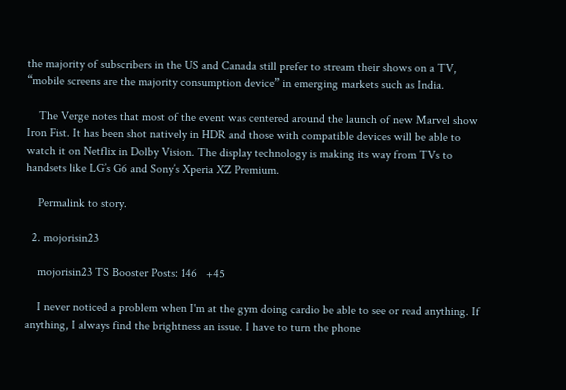the majority of subscribers in the US and Canada still prefer to stream their shows on a TV, “mobile screens are the majority consumption device” in emerging markets such as India.

    The Verge notes that most of the event was centered around the launch of new Marvel show Iron Fist. It has been shot natively in HDR and those with compatible devices will be able to watch it on Netflix in Dolby Vision. The display technology is making its way from TVs to handsets like LG’s G6 and Sony’s Xperia XZ Premium.

    Permalink to story.

  2. mojorisin23

    mojorisin23 TS Booster Posts: 146   +45

    I never noticed a problem when I'm at the gym doing cardio be able to see or read anything. If anything, I always find the brightness an issue. I have to turn the phone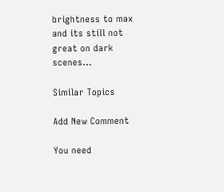brightness to max and its still not great on dark scenes...

Similar Topics

Add New Comment

You need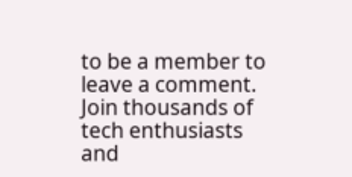to be a member to leave a comment. Join thousands of tech enthusiasts and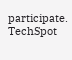participate.
TechSpot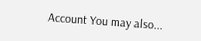Account You may also...